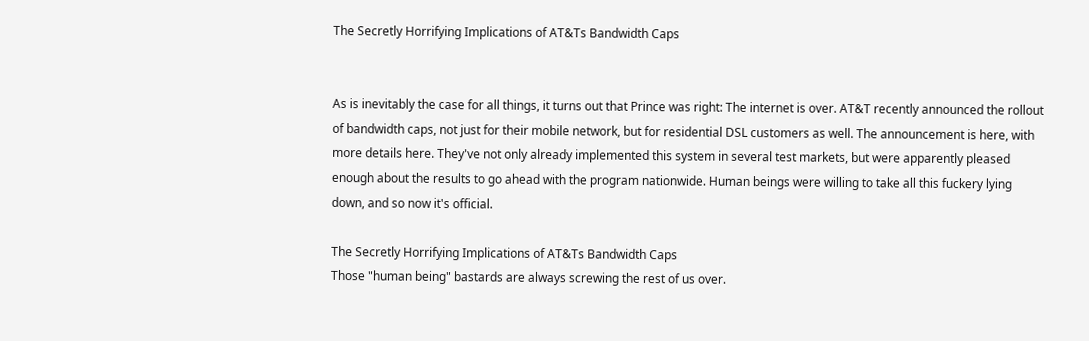The Secretly Horrifying Implications of AT&Ts Bandwidth Caps


As is inevitably the case for all things, it turns out that Prince was right: The internet is over. AT&T recently announced the rollout of bandwidth caps, not just for their mobile network, but for residential DSL customers as well. The announcement is here, with more details here. They've not only already implemented this system in several test markets, but were apparently pleased enough about the results to go ahead with the program nationwide. Human beings were willing to take all this fuckery lying down, and so now it's official.

The Secretly Horrifying Implications of AT&Ts Bandwidth Caps
Those "human being" bastards are always screwing the rest of us over.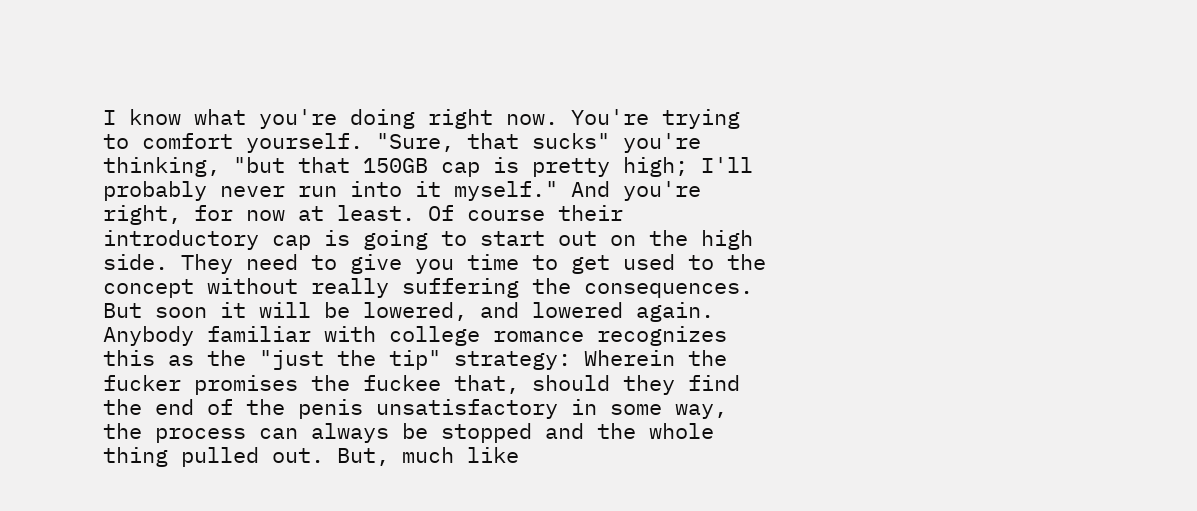I know what you're doing right now. You're trying to comfort yourself. "Sure, that sucks" you're thinking, "but that 150GB cap is pretty high; I'll probably never run into it myself." And you're right, for now at least. Of course their introductory cap is going to start out on the high side. They need to give you time to get used to the concept without really suffering the consequences. But soon it will be lowered, and lowered again. Anybody familiar with college romance recognizes this as the "just the tip" strategy: Wherein the fucker promises the fuckee that, should they find the end of the penis unsatisfactory in some way, the process can always be stopped and the whole thing pulled out. But, much like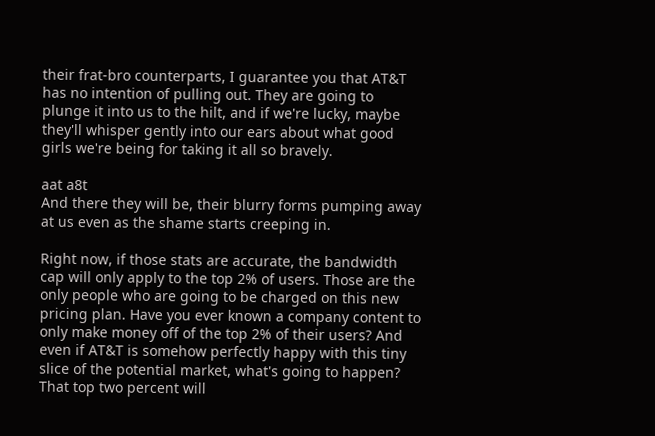their frat-bro counterparts, I guarantee you that AT&T has no intention of pulling out. They are going to plunge it into us to the hilt, and if we're lucky, maybe they'll whisper gently into our ears about what good girls we're being for taking it all so bravely.

aat a8t
And there they will be, their blurry forms pumping away at us even as the shame starts creeping in.

Right now, if those stats are accurate, the bandwidth cap will only apply to the top 2% of users. Those are the only people who are going to be charged on this new pricing plan. Have you ever known a company content to only make money off of the top 2% of their users? And even if AT&T is somehow perfectly happy with this tiny slice of the potential market, what's going to happen? That top two percent will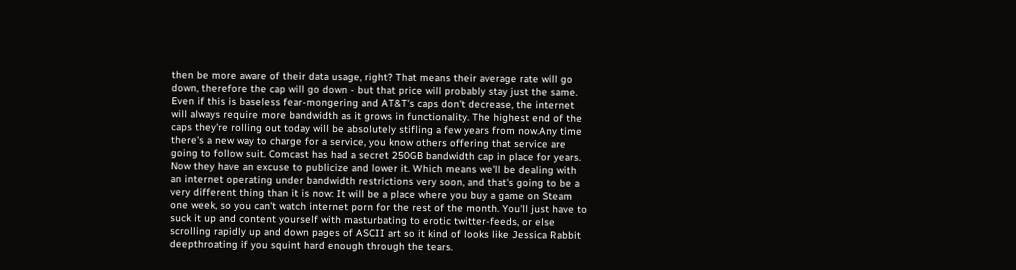then be more aware of their data usage, right? That means their average rate will go down, therefore the cap will go down - but that price will probably stay just the same. Even if this is baseless fear-mongering and AT&T's caps don't decrease, the internet will always require more bandwidth as it grows in functionality. The highest end of the caps they're rolling out today will be absolutely stifling a few years from now.Any time there's a new way to charge for a service, you know others offering that service are going to follow suit. Comcast has had a secret 250GB bandwidth cap in place for years. Now they have an excuse to publicize and lower it. Which means we'll be dealing with an internet operating under bandwidth restrictions very soon, and that's going to be a very different thing than it is now: It will be a place where you buy a game on Steam one week, so you can't watch internet porn for the rest of the month. You'll just have to suck it up and content yourself with masturbating to erotic twitter-feeds, or else scrolling rapidly up and down pages of ASCII art so it kind of looks like Jessica Rabbit deepthroating if you squint hard enough through the tears.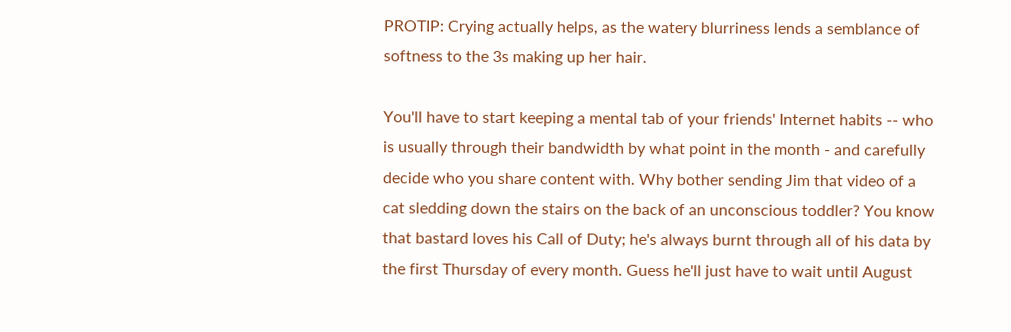PROTIP: Crying actually helps, as the watery blurriness lends a semblance of softness to the 3s making up her hair.

You'll have to start keeping a mental tab of your friends' Internet habits -- who is usually through their bandwidth by what point in the month - and carefully decide who you share content with. Why bother sending Jim that video of a cat sledding down the stairs on the back of an unconscious toddler? You know that bastard loves his Call of Duty; he's always burnt through all of his data by the first Thursday of every month. Guess he'll just have to wait until August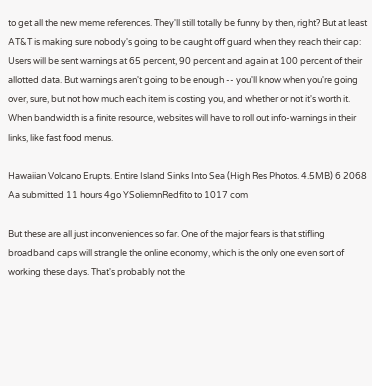to get all the new meme references. They'll still totally be funny by then, right? But at least AT&T is making sure nobody's going to be caught off guard when they reach their cap: Users will be sent warnings at 65 percent, 90 percent and again at 100 percent of their allotted data. But warnings aren't going to be enough -- you'll know when you're going over, sure, but not how much each item is costing you, and whether or not it's worth it. When bandwidth is a finite resource, websites will have to roll out info-warnings in their links, like fast food menus.

Hawaiian Volcano Erupts. Entire Island Sinks Into Sea (High Res Photos. 4.5MB) 6 2068 Aa submitted 11 hours 4go YSoliemnRedfito to 1017 com

But these are all just inconveniences so far. One of the major fears is that stifling broadband caps will strangle the online economy, which is the only one even sort of working these days. That's probably not the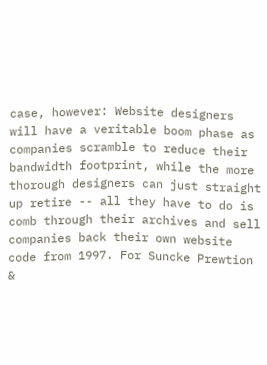case, however: Website designers will have a veritable boom phase as companies scramble to reduce their bandwidth footprint, while the more thorough designers can just straight up retire -- all they have to do is comb through their archives and sell companies back their own website code from 1997. For Suncke Prewtion &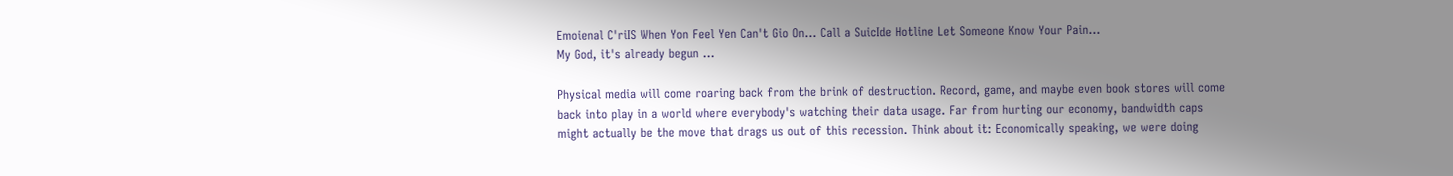Emoienal C'riIS When Yon Feel Yen Can't Gio On... Call a SuicIde Hotline Let Someone Know Your Pain...
My God, it's already begun ...

Physical media will come roaring back from the brink of destruction. Record, game, and maybe even book stores will come back into play in a world where everybody's watching their data usage. Far from hurting our economy, bandwidth caps might actually be the move that drags us out of this recession. Think about it: Economically speaking, we were doing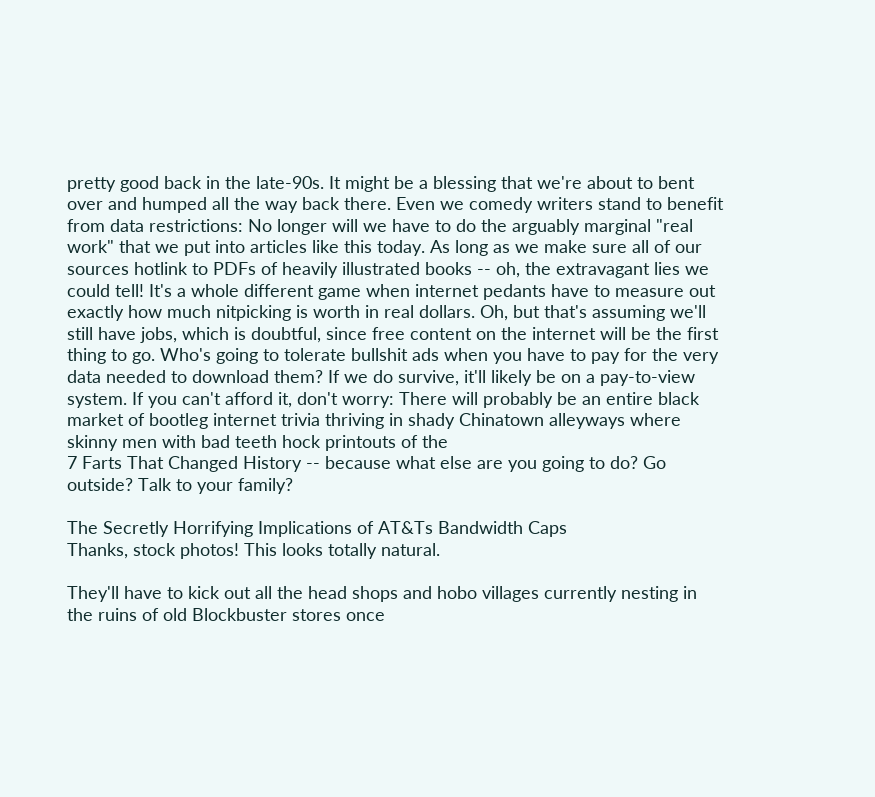pretty good back in the late-90s. It might be a blessing that we're about to bent over and humped all the way back there. Even we comedy writers stand to benefit from data restrictions: No longer will we have to do the arguably marginal "real work" that we put into articles like this today. As long as we make sure all of our sources hotlink to PDFs of heavily illustrated books -- oh, the extravagant lies we could tell! It's a whole different game when internet pedants have to measure out exactly how much nitpicking is worth in real dollars. Oh, but that's assuming we'll still have jobs, which is doubtful, since free content on the internet will be the first thing to go. Who's going to tolerate bullshit ads when you have to pay for the very data needed to download them? If we do survive, it'll likely be on a pay-to-view system. If you can't afford it, don't worry: There will probably be an entire black market of bootleg internet trivia thriving in shady Chinatown alleyways where skinny men with bad teeth hock printouts of the
7 Farts That Changed History -- because what else are you going to do? Go outside? Talk to your family?

The Secretly Horrifying Implications of AT&Ts Bandwidth Caps
Thanks, stock photos! This looks totally natural.

They'll have to kick out all the head shops and hobo villages currently nesting in the ruins of old Blockbuster stores once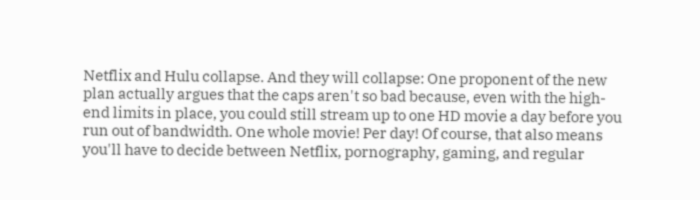Netflix and Hulu collapse. And they will collapse: One proponent of the new plan actually argues that the caps aren't so bad because, even with the high-end limits in place, you could still stream up to one HD movie a day before you run out of bandwidth. One whole movie! Per day! Of course, that also means you'll have to decide between Netflix, pornography, gaming, and regular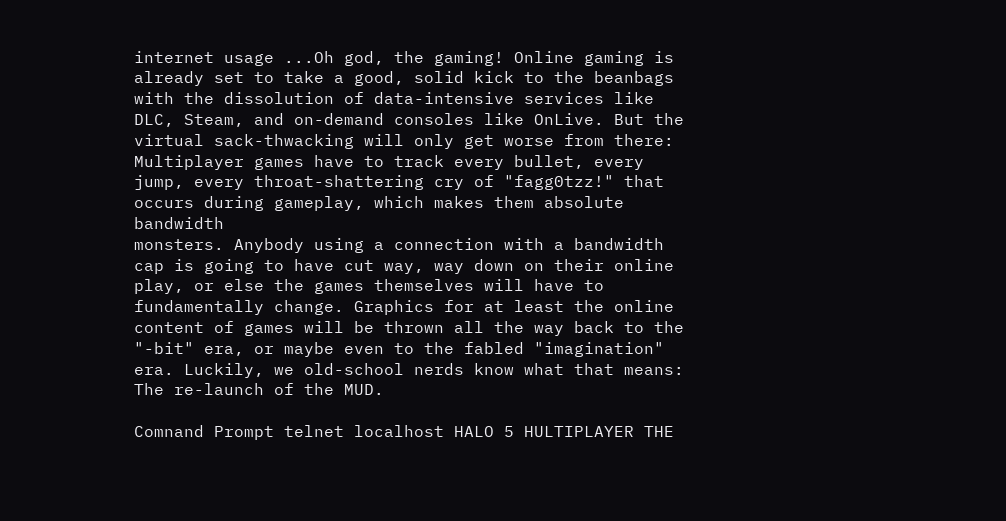internet usage ...Oh god, the gaming! Online gaming is already set to take a good, solid kick to the beanbags with the dissolution of data-intensive services like DLC, Steam, and on-demand consoles like OnLive. But the virtual sack-thwacking will only get worse from there: Multiplayer games have to track every bullet, every jump, every throat-shattering cry of "fagg0tzz!" that occurs during gameplay, which makes them absolute bandwidth
monsters. Anybody using a connection with a bandwidth cap is going to have cut way, way down on their online play, or else the games themselves will have to fundamentally change. Graphics for at least the online content of games will be thrown all the way back to the "-bit" era, or maybe even to the fabled "imagination" era. Luckily, we old-school nerds know what that means: The re-launch of the MUD.

Comnand Prompt telnet localhost HALO 5 HULTIPLAYER THE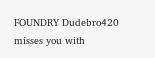FOUNDRY Dudebro420 misses you with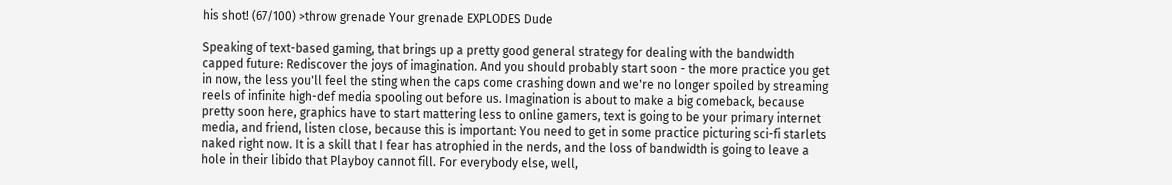his shot! (67/100) >throw grenade Your grenade EXPLODES Dude

Speaking of text-based gaming, that brings up a pretty good general strategy for dealing with the bandwidth capped future: Rediscover the joys of imagination. And you should probably start soon - the more practice you get in now, the less you'll feel the sting when the caps come crashing down and we're no longer spoiled by streaming reels of infinite high-def media spooling out before us. Imagination is about to make a big comeback, because pretty soon here, graphics have to start mattering less to online gamers, text is going to be your primary internet media, and friend, listen close, because this is important: You need to get in some practice picturing sci-fi starlets naked right now. It is a skill that I fear has atrophied in the nerds, and the loss of bandwidth is going to leave a hole in their libido that Playboy cannot fill. For everybody else, well,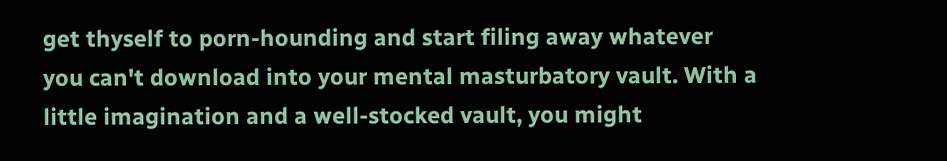get thyself to porn-hounding and start filing away whatever you can't download into your mental masturbatory vault. With a little imagination and a well-stocked vault, you might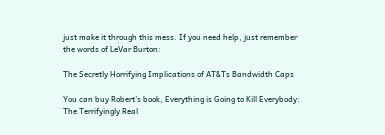just make it through this mess. If you need help, just remember the words of LeVar Burton:

The Secretly Horrifying Implications of AT&Ts Bandwidth Caps

You can buy Robert's book, Everything is Going to Kill Everybody: The Terrifyingly Real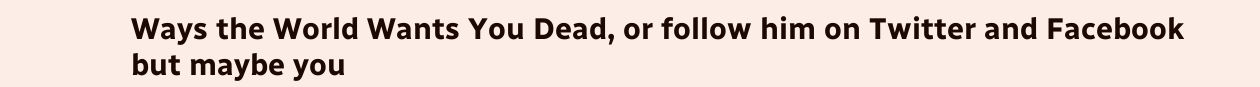Ways the World Wants You Dead, or follow him on Twitter and Facebook but maybe you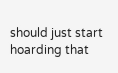should just start hoarding that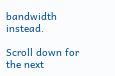bandwidth instead.

Scroll down for the next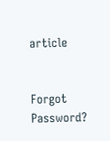article


Forgot Password?